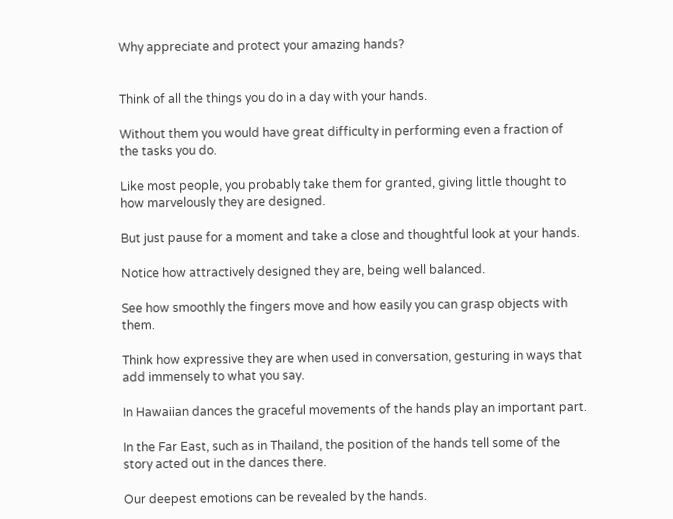Why appreciate and protect your amazing hands?


Think of all the things you do in a day with your hands.

Without them you would have great difficulty in performing even a fraction of the tasks you do.

Like most people, you probably take them for granted, giving little thought to how marvelously they are designed.

But just pause for a moment and take a close and thoughtful look at your hands.

Notice how attractively designed they are, being well balanced.

See how smoothly the fingers move and how easily you can grasp objects with them.

Think how expressive they are when used in conversation, gesturing in ways that add immensely to what you say.

In Hawaiian dances the graceful movements of the hands play an important part.

In the Far East, such as in Thailand, the position of the hands tell some of the story acted out in the dances there.

Our deepest emotions can be revealed by the hands.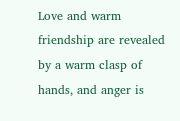Love and warm friendship are revealed by a warm clasp of hands, and anger is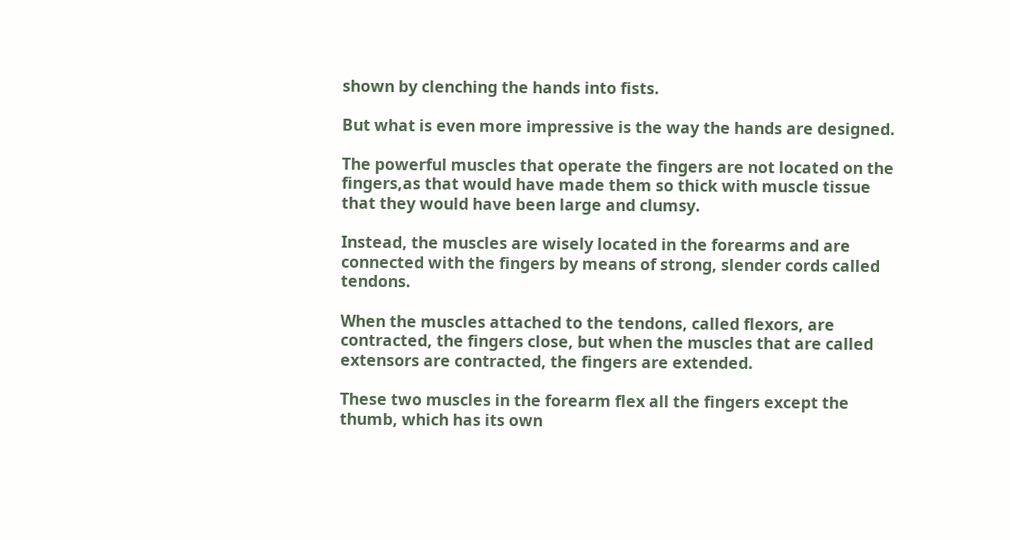shown by clenching the hands into fists.

But what is even more impressive is the way the hands are designed.

The powerful muscles that operate the fingers are not located on the fingers,as that would have made them so thick with muscle tissue that they would have been large and clumsy.

Instead, the muscles are wisely located in the forearms and are connected with the fingers by means of strong, slender cords called tendons.

When the muscles attached to the tendons, called flexors, are contracted, the fingers close, but when the muscles that are called extensors are contracted, the fingers are extended.

These two muscles in the forearm flex all the fingers except the thumb, which has its own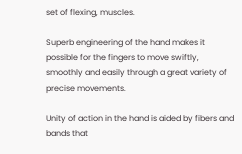set of flexing, muscles.

Superb engineering of the hand makes it possible for the fingers to move swiftly, smoothly and easily through a great variety of precise movements.

Unity of action in the hand is aided by fibers and bands that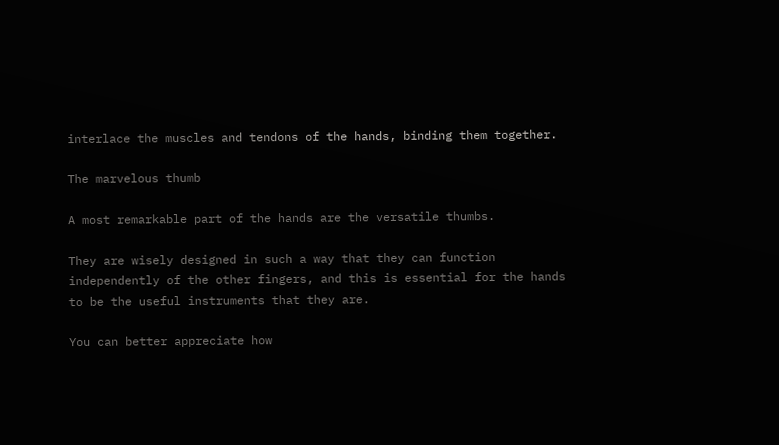interlace the muscles and tendons of the hands, binding them together.

The marvelous thumb

A most remarkable part of the hands are the versatile thumbs.

They are wisely designed in such a way that they can function independently of the other fingers, and this is essential for the hands to be the useful instruments that they are.

You can better appreciate how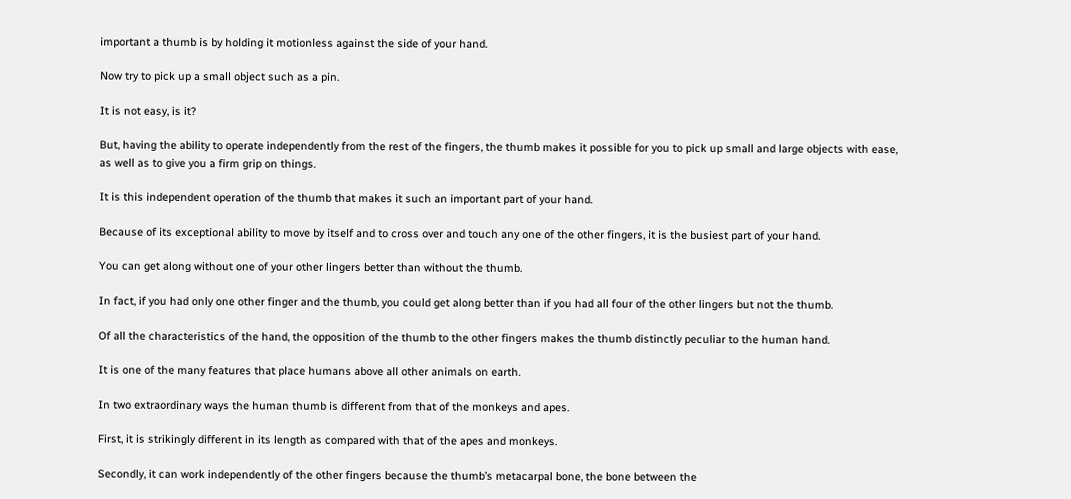important a thumb is by holding it motionless against the side of your hand.

Now try to pick up a small object such as a pin.

It is not easy, is it?

But, having the ability to operate independently from the rest of the fingers, the thumb makes it possible for you to pick up small and large objects with ease, as well as to give you a firm grip on things.

It is this independent operation of the thumb that makes it such an important part of your hand.

Because of its exceptional ability to move by itself and to cross over and touch any one of the other fingers, it is the busiest part of your hand.

You can get along without one of your other lingers better than without the thumb.

In fact, if you had only one other finger and the thumb, you could get along better than if you had all four of the other lingers but not the thumb.

Of all the characteristics of the hand, the opposition of the thumb to the other fingers makes the thumb distinctly peculiar to the human hand.

It is one of the many features that place humans above all other animals on earth.

In two extraordinary ways the human thumb is different from that of the monkeys and apes.

First, it is strikingly different in its length as compared with that of the apes and monkeys.

Secondly, it can work independently of the other fingers because the thumb’s metacarpal bone, the bone between the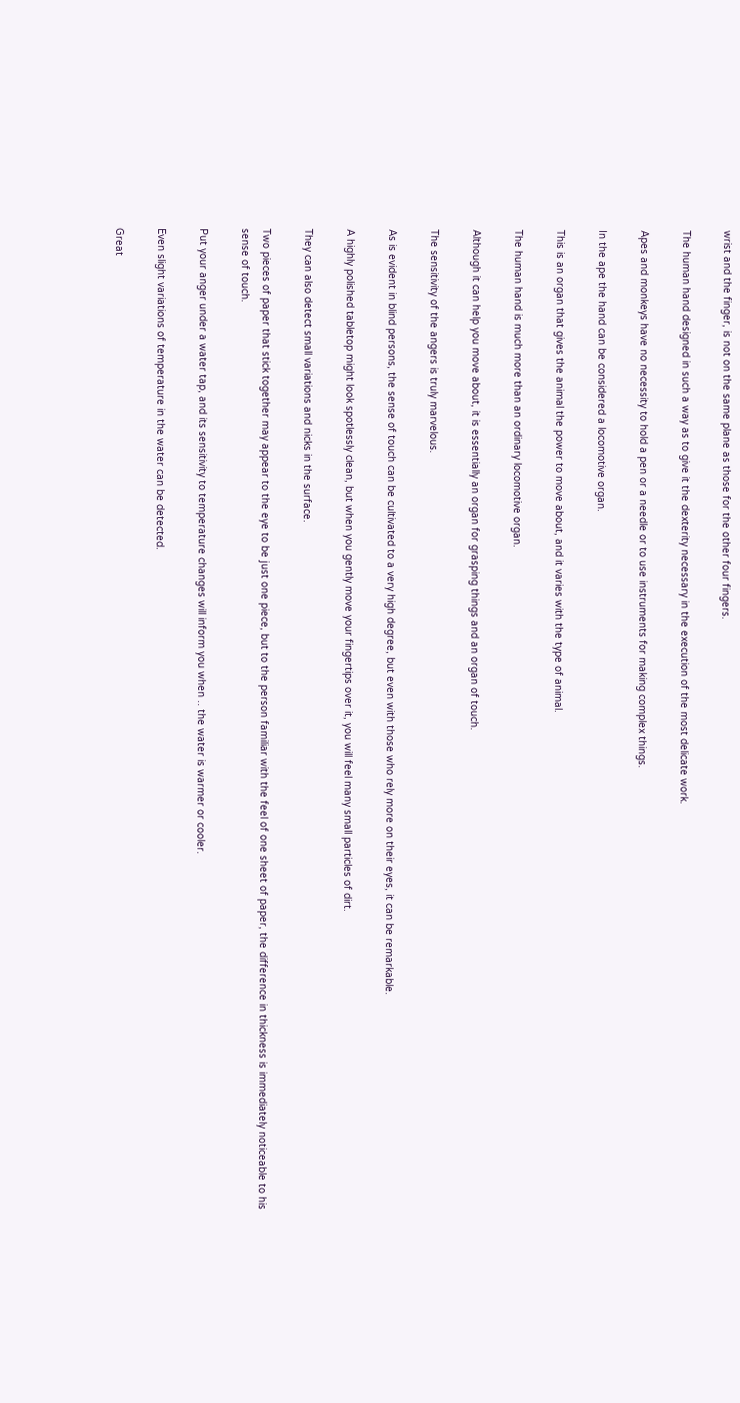wrist and the finger, is not on the same plane as those for the other four fingers.

The human hand designed in such a way as to give it the dexterity necessary in the execution of the most delicate work.

Apes and monkeys have no necessity to hold a pen or a needle or to use instruments for making complex things.

In the ape the hand can be considered a locomotive organ.

This is an organ that gives the animal the power to move about, and it varies with the type of animal.

The human hand is much more than an ordinary locomotive organ.

Although it can help you move about, it is essentially an organ for grasping things and an organ of touch.

The sensitivity of the angers is truly marvelous.

As is evident in blind persons, the sense of touch can be cultivated to a very high degree, but even with those who rely more on their eyes, it can be remarkable.

A highly polished tabletop might look spotlessly clean, but when you gently move your fingertips over it, you will feel many small particles of dirt.

They can also detect small variations and nicks in the surface.

Two pieces of paper that stick together may appear to the eye to be just one piece, but to the person familiar with the feel of one sheet of paper, the difference in thickness is immediately noticeable to his sense of touch.

Put your anger under a water tap, and its sensitivity to temperature changes will inform you when .. the water is warmer or cooler.

Even slight variations of temperature in the water can be detected.

Great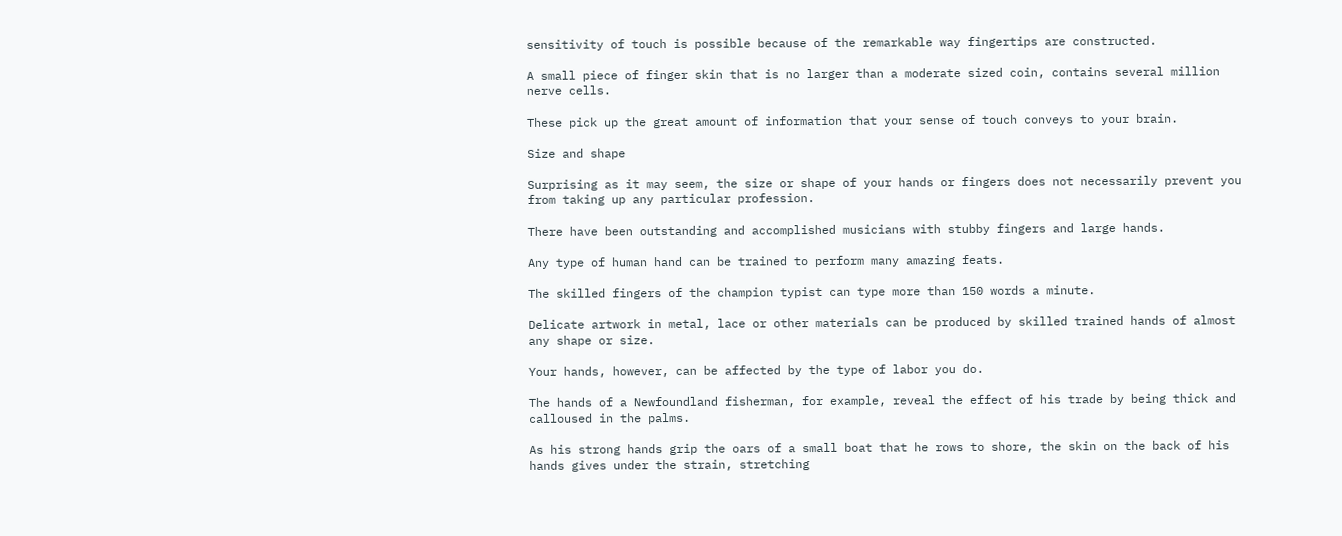sensitivity of touch is possible because of the remarkable way fingertips are constructed.

A small piece of finger skin that is no larger than a moderate sized coin, contains several million nerve cells.

These pick up the great amount of information that your sense of touch conveys to your brain.

Size and shape

Surprising as it may seem, the size or shape of your hands or fingers does not necessarily prevent you from taking up any particular profession.

There have been outstanding and accomplished musicians with stubby fingers and large hands.

Any type of human hand can be trained to perform many amazing feats.

The skilled fingers of the champion typist can type more than 150 words a minute.

Delicate artwork in metal, lace or other materials can be produced by skilled trained hands of almost any shape or size.

Your hands, however, can be affected by the type of labor you do.

The hands of a Newfoundland fisherman, for example, reveal the effect of his trade by being thick and calloused in the palms.

As his strong hands grip the oars of a small boat that he rows to shore, the skin on the back of his hands gives under the strain, stretching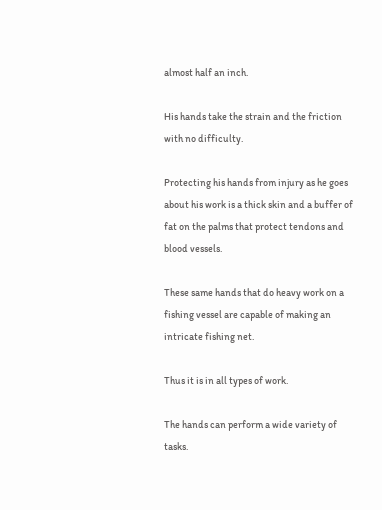almost half an inch.

His hands take the strain and the friction with no difficulty.

Protecting his hands from injury as he goes about his work is a thick skin and a buffer of fat on the palms that protect tendons and blood vessels.

These same hands that do heavy work on a fishing vessel are capable of making an intricate fishing net.

Thus it is in all types of work.

The hands can perform a wide variety of tasks.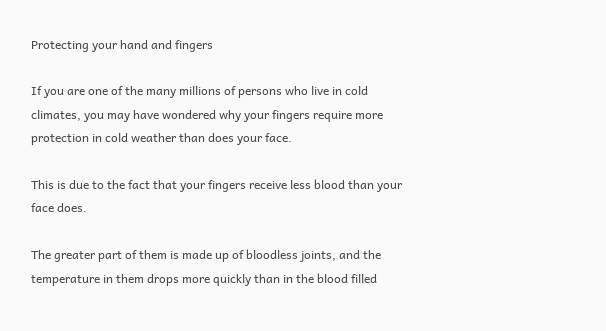Protecting your hand and fingers

If you are one of the many millions of persons who live in cold climates, you may have wondered why your fingers require more protection in cold weather than does your face.

This is due to the fact that your fingers receive less blood than your face does.

The greater part of them is made up of bloodless joints, and the temperature in them drops more quickly than in the blood filled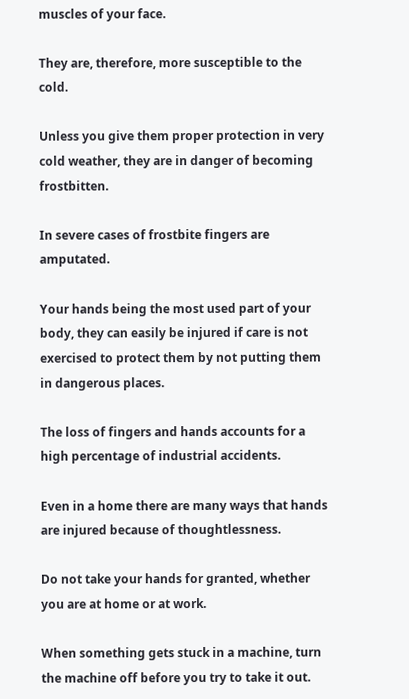muscles of your face.

They are, therefore, more susceptible to the cold.

Unless you give them proper protection in very cold weather, they are in danger of becoming frostbitten.

In severe cases of frostbite fingers are amputated.

Your hands being the most used part of your body, they can easily be injured if care is not exercised to protect them by not putting them in dangerous places.

The loss of fingers and hands accounts for a high percentage of industrial accidents.

Even in a home there are many ways that hands are injured because of thoughtlessness.

Do not take your hands for granted, whether you are at home or at work.

When something gets stuck in a machine, turn the machine off before you try to take it out.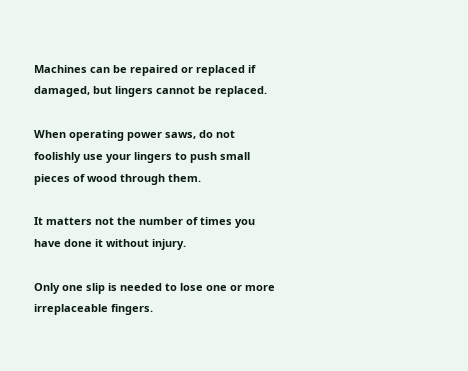Machines can be repaired or replaced if damaged, but lingers cannot be replaced.

When operating power saws, do not foolishly use your lingers to push small pieces of wood through them.

It matters not the number of times you have done it without injury.

Only one slip is needed to lose one or more irreplaceable fingers.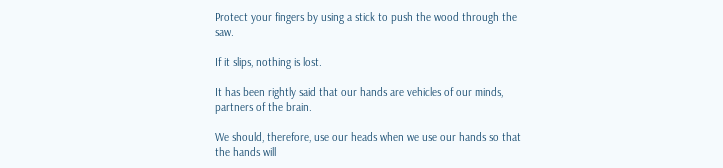Protect your fingers by using a stick to push the wood through the saw.

If it slips, nothing is lost.

It has been rightly said that our hands are vehicles of our minds, partners of the brain.

We should, therefore, use our heads when we use our hands so that the hands will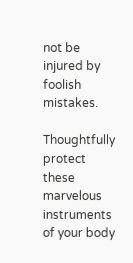not be injured by foolish mistakes.

Thoughtfully protect these marvelous instruments of your body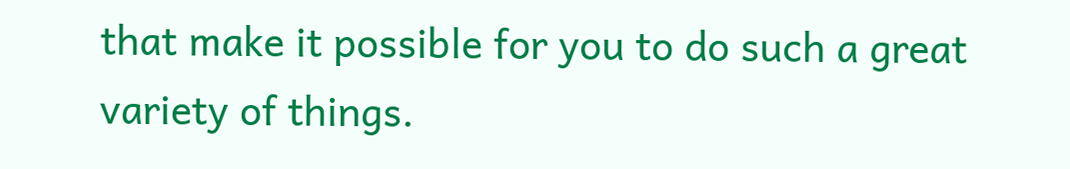that make it possible for you to do such a great variety of things.